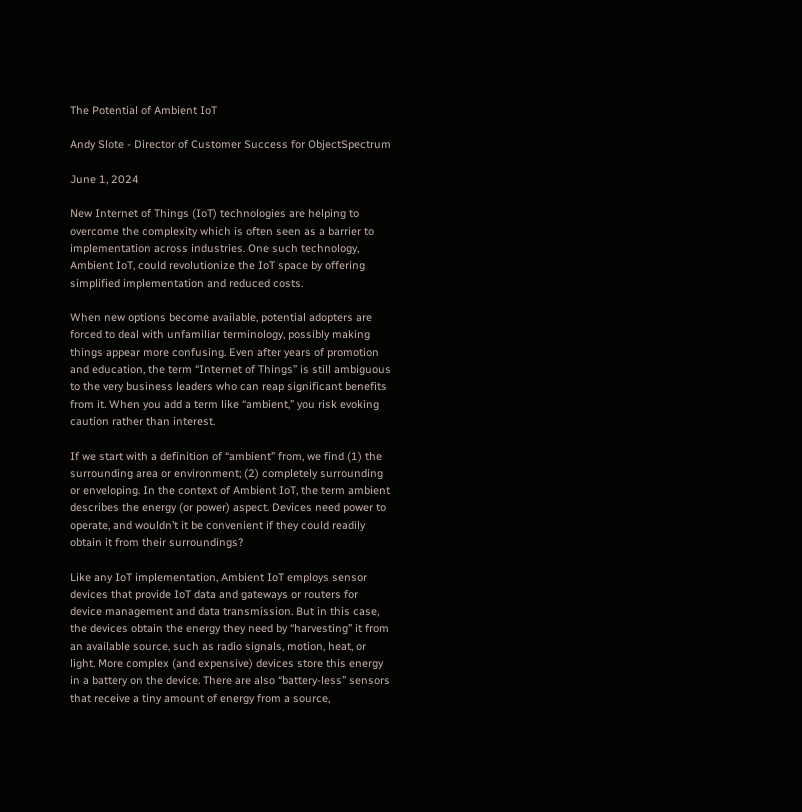The Potential of Ambient IoT

Andy Slote - Director of Customer Success for ObjectSpectrum

June 1, 2024

New Internet of Things (IoT) technologies are helping to overcome the complexity which is often seen as a barrier to implementation across industries. One such technology, Ambient IoT, could revolutionize the IoT space by offering simplified implementation and reduced costs.

When new options become available, potential adopters are forced to deal with unfamiliar terminology, possibly making things appear more confusing. Even after years of promotion and education, the term “Internet of Things” is still ambiguous to the very business leaders who can reap significant benefits from it. When you add a term like “ambient,” you risk evoking caution rather than interest.

If we start with a definition of “ambient” from, we find (1) the surrounding area or environment; (2) completely surrounding or enveloping. In the context of Ambient IoT, the term ambient describes the energy (or power) aspect. Devices need power to operate, and wouldn’t it be convenient if they could readily obtain it from their surroundings?

Like any IoT implementation, Ambient IoT employs sensor devices that provide IoT data and gateways or routers for device management and data transmission. But in this case, the devices obtain the energy they need by “harvesting” it from an available source, such as radio signals, motion, heat, or light. More complex (and expensive) devices store this energy in a battery on the device. There are also “battery-less” sensors that receive a tiny amount of energy from a source,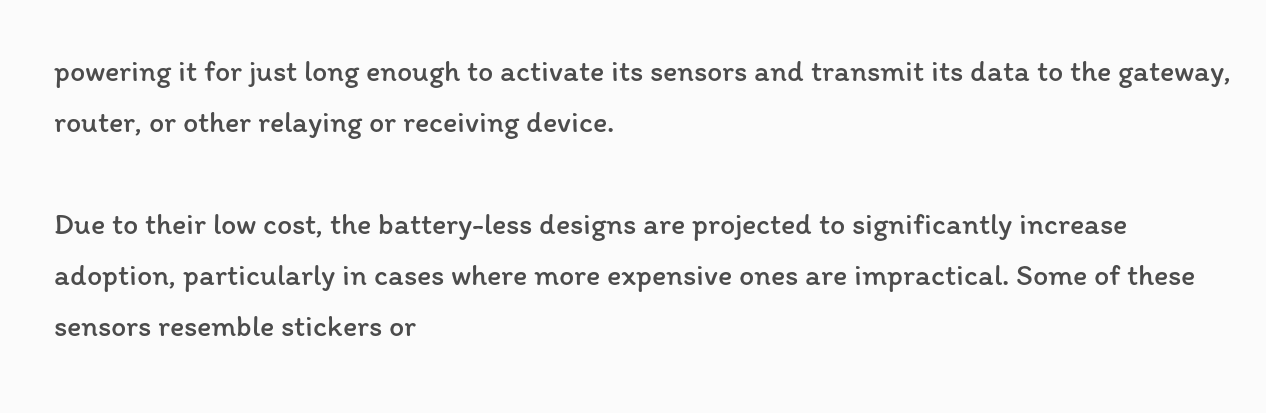powering it for just long enough to activate its sensors and transmit its data to the gateway, router, or other relaying or receiving device.

Due to their low cost, the battery-less designs are projected to significantly increase adoption, particularly in cases where more expensive ones are impractical. Some of these sensors resemble stickers or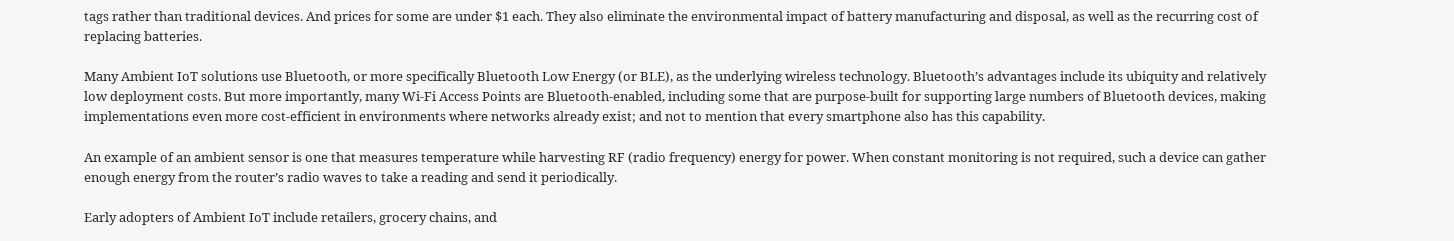tags rather than traditional devices. And prices for some are under $1 each. They also eliminate the environmental impact of battery manufacturing and disposal, as well as the recurring cost of replacing batteries.

Many Ambient IoT solutions use Bluetooth, or more specifically Bluetooth Low Energy (or BLE), as the underlying wireless technology. Bluetooth’s advantages include its ubiquity and relatively low deployment costs. But more importantly, many Wi-Fi Access Points are Bluetooth-enabled, including some that are purpose-built for supporting large numbers of Bluetooth devices, making implementations even more cost-efficient in environments where networks already exist; and not to mention that every smartphone also has this capability.

An example of an ambient sensor is one that measures temperature while harvesting RF (radio frequency) energy for power. When constant monitoring is not required, such a device can gather enough energy from the router’s radio waves to take a reading and send it periodically.

Early adopters of Ambient IoT include retailers, grocery chains, and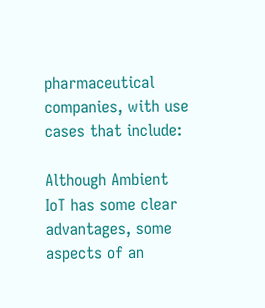pharmaceutical companies, with use cases that include:

Although Ambient IoT has some clear advantages, some aspects of an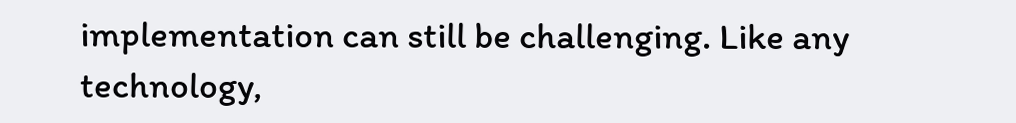implementation can still be challenging. Like any technology,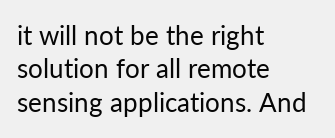it will not be the right solution for all remote sensing applications. And